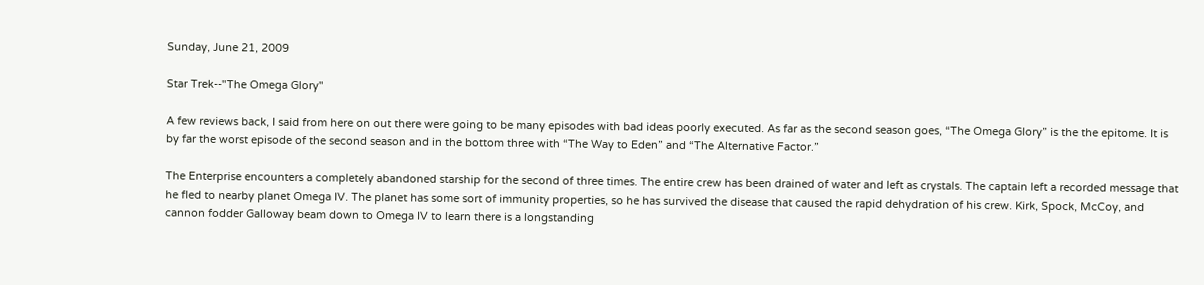Sunday, June 21, 2009

Star Trek--"The Omega Glory"

A few reviews back, I said from here on out there were going to be many episodes with bad ideas poorly executed. As far as the second season goes, “The Omega Glory” is the the epitome. It is by far the worst episode of the second season and in the bottom three with “The Way to Eden” and “The Alternative Factor.”

The Enterprise encounters a completely abandoned starship for the second of three times. The entire crew has been drained of water and left as crystals. The captain left a recorded message that he fled to nearby planet Omega IV. The planet has some sort of immunity properties, so he has survived the disease that caused the rapid dehydration of his crew. Kirk, Spock, McCoy, and cannon fodder Galloway beam down to Omega IV to learn there is a longstanding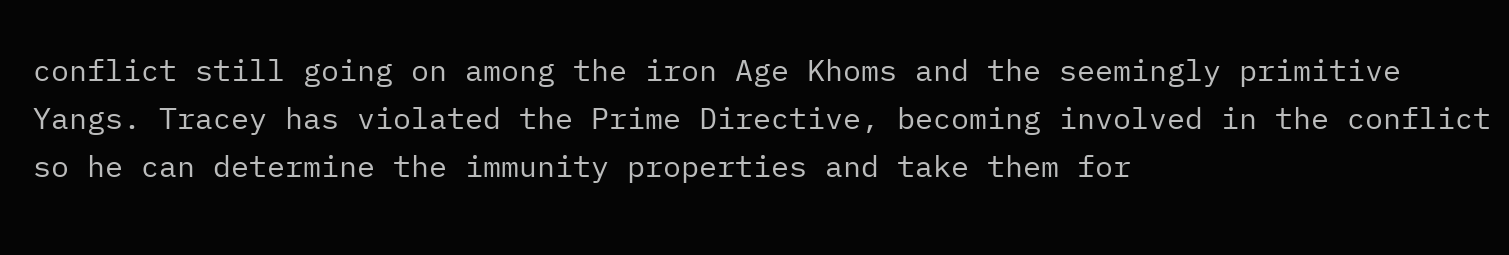conflict still going on among the iron Age Khoms and the seemingly primitive Yangs. Tracey has violated the Prime Directive, becoming involved in the conflict so he can determine the immunity properties and take them for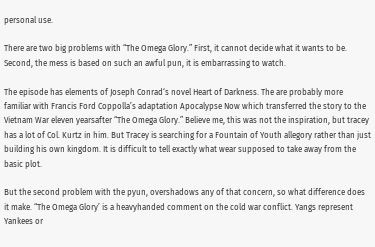personal use.

There are two big problems with “The Omega Glory.” First, it cannot decide what it wants to be. Second, the mess is based on such an awful pun, it is embarrassing to watch.

The episode has elements of Joseph Conrad‘s novel Heart of Darkness. The are probably more familiar with Francis Ford Coppolla’s adaptation Apocalypse Now which transferred the story to the Vietnam War eleven yearsafter “The Omega Glory.” Believe me, this was not the inspiration, but tracey has a lot of Col. Kurtz in him. But Tracey is searching for a Fountain of Youth allegory rather than just building his own kingdom. It is difficult to tell exactly what wear supposed to take away from the basic plot.

But the second problem with the pyun, overshadows any of that concern, so what difference does it make. “The Omega Glory’ is a heavyhanded comment on the cold war conflict. Yangs represent Yankees or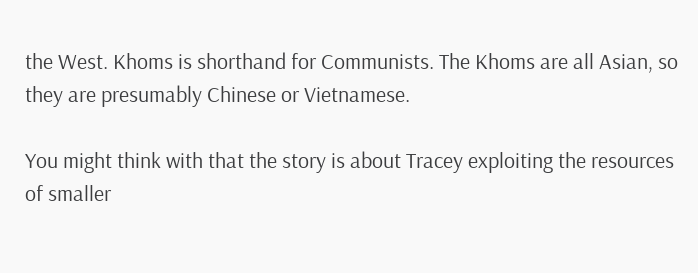the West. Khoms is shorthand for Communists. The Khoms are all Asian, so they are presumably Chinese or Vietnamese.

You might think with that the story is about Tracey exploiting the resources of smaller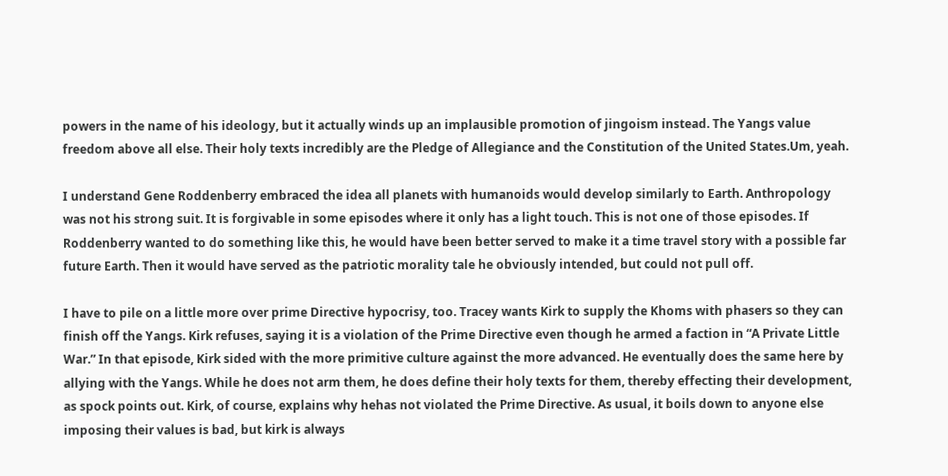powers in the name of his ideology, but it actually winds up an implausible promotion of jingoism instead. The Yangs value freedom above all else. Their holy texts incredibly are the Pledge of Allegiance and the Constitution of the United States.Um, yeah.

I understand Gene Roddenberry embraced the idea all planets with humanoids would develop similarly to Earth. Anthropology was not his strong suit. It is forgivable in some episodes where it only has a light touch. This is not one of those episodes. If Roddenberry wanted to do something like this, he would have been better served to make it a time travel story with a possible far future Earth. Then it would have served as the patriotic morality tale he obviously intended, but could not pull off.

I have to pile on a little more over prime Directive hypocrisy, too. Tracey wants Kirk to supply the Khoms with phasers so they can finish off the Yangs. Kirk refuses, saying it is a violation of the Prime Directive even though he armed a faction in “A Private Little War.” In that episode, Kirk sided with the more primitive culture against the more advanced. He eventually does the same here by allying with the Yangs. While he does not arm them, he does define their holy texts for them, thereby effecting their development, as spock points out. Kirk, of course, explains why hehas not violated the Prime Directive. As usual, it boils down to anyone else imposing their values is bad, but kirk is always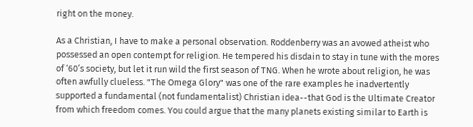right on the money.

As a Christian, I have to make a personal observation. Roddenberry was an avowed atheist who possessed an open contempt for religion. He tempered his disdain to stay in tune with the mores of ‘60’s society, but let it run wild the first season of TNG. When he wrote about religion, he was often awfully clueless. "The Omega Glory" was one of the rare examples he inadvertently supported a fundamental (not fundamentalist) Christian idea--that God is the Ultimate Creator from which freedom comes. You could argue that the many planets existing similar to Earth is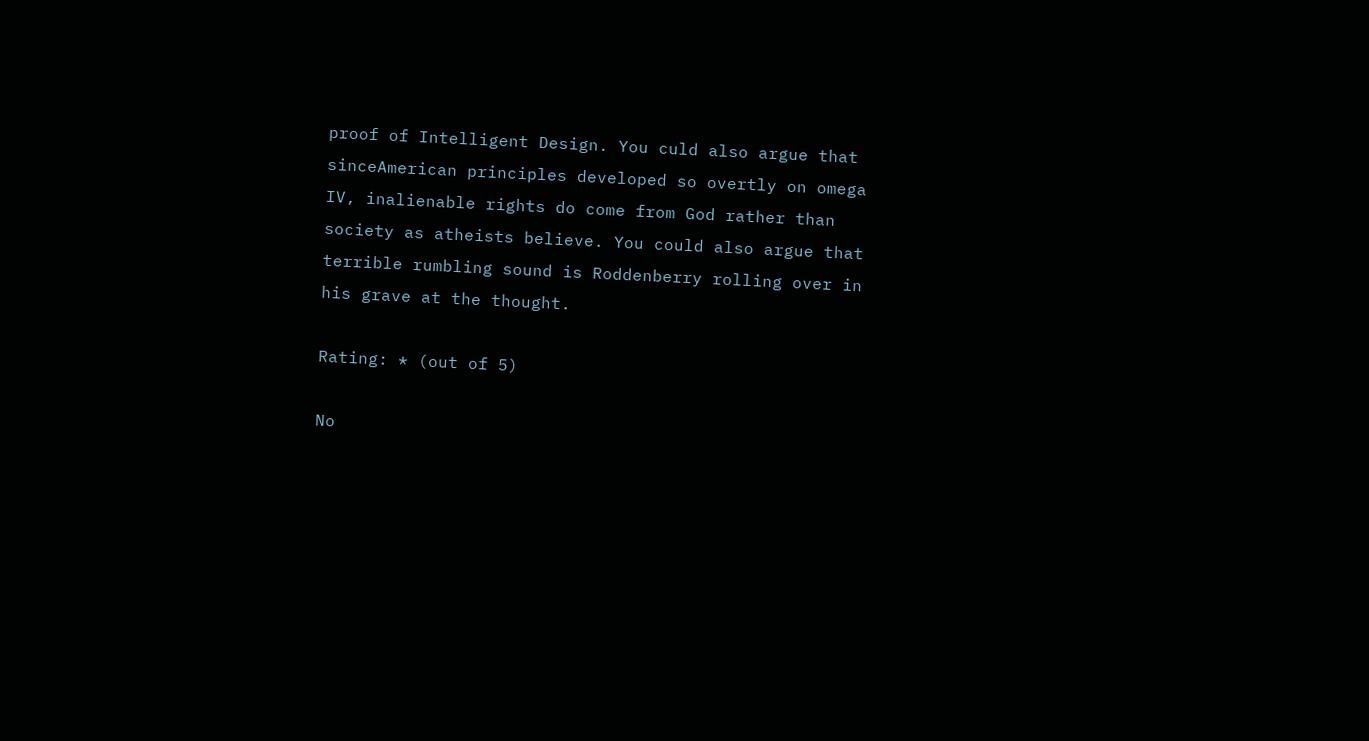proof of Intelligent Design. You culd also argue that sinceAmerican principles developed so overtly on omega IV, inalienable rights do come from God rather than society as atheists believe. You could also argue that terrible rumbling sound is Roddenberry rolling over in his grave at the thought.

Rating: * (out of 5)

No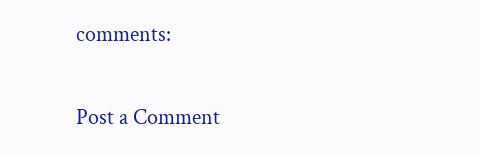comments:

Post a Comment